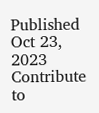Published Oct 23, 2023
Contribute to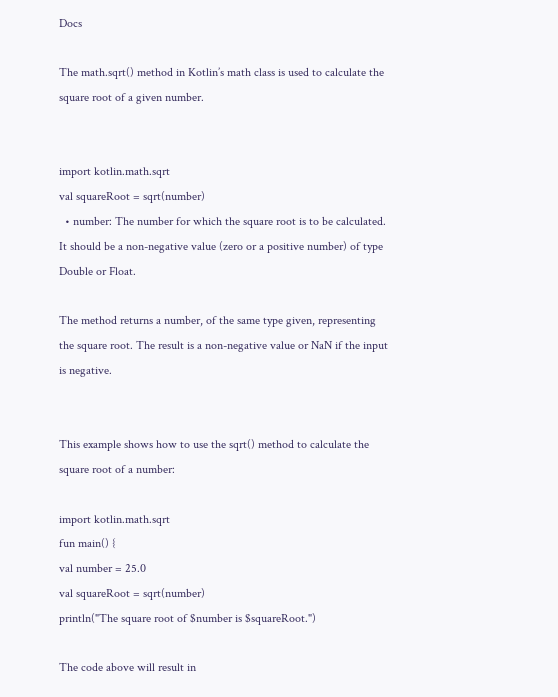Docs

The math.sqrt() method in Kotlin’s math class is used to calculate the square root of a given number.


import kotlin.math.sqrt
val squareRoot = sqrt(number)
  • number: The number for which the square root is to be calculated. It should be a non-negative value (zero or a positive number) of type Double or Float.

The method returns a number, of the same type given, representing the square root. The result is a non-negative value or NaN if the input is negative.


This example shows how to use the sqrt() method to calculate the square root of a number:

import kotlin.math.sqrt
fun main() {
val number = 25.0
val squareRoot = sqrt(number)
println("The square root of $number is $squareRoot.")

The code above will result in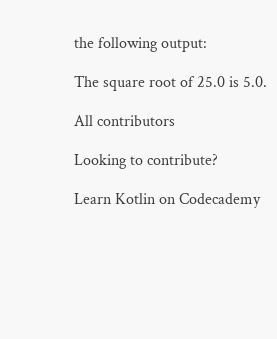the following output:

The square root of 25.0 is 5.0.

All contributors

Looking to contribute?

Learn Kotlin on Codecademy